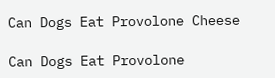Can Dogs Eat Provolone Cheese

Can Dogs Eat Provolone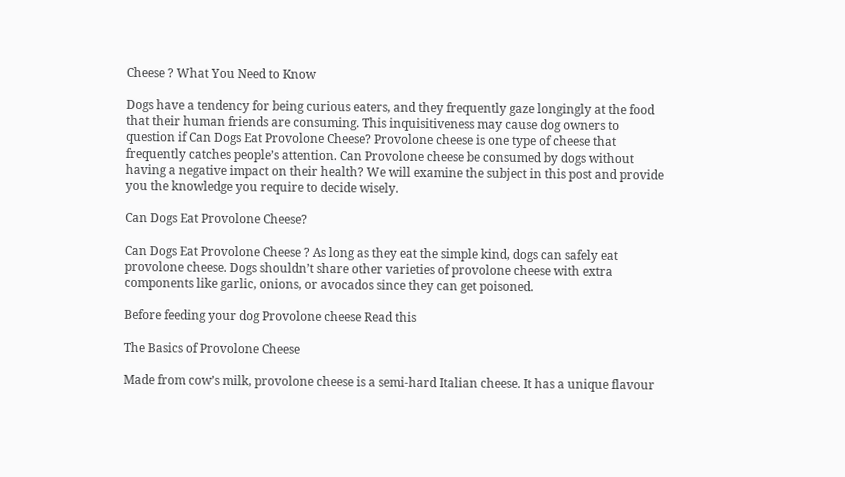Cheese ? What You Need to Know

Dogs have a tendency for being curious eaters, and they frequently gaze longingly at the food that their human friends are consuming. This inquisitiveness may cause dog owners to question if Can Dogs Eat Provolone Cheese? Provolone cheese is one type of cheese that frequently catches people’s attention. Can Provolone cheese be consumed by dogs without having a negative impact on their health? We will examine the subject in this post and provide you the knowledge you require to decide wisely.

Can Dogs Eat Provolone Cheese?

Can Dogs Eat Provolone Cheese ? As long as they eat the simple kind, dogs can safely eat provolone cheese. Dogs shouldn’t share other varieties of provolone cheese with extra components like garlic, onions, or avocados since they can get poisoned.

Before feeding your dog Provolone cheese Read this

The Basics of Provolone Cheese

Made from cow’s milk, provolone cheese is a semi-hard Italian cheese. It has a unique flavour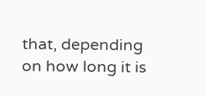that, depending on how long it is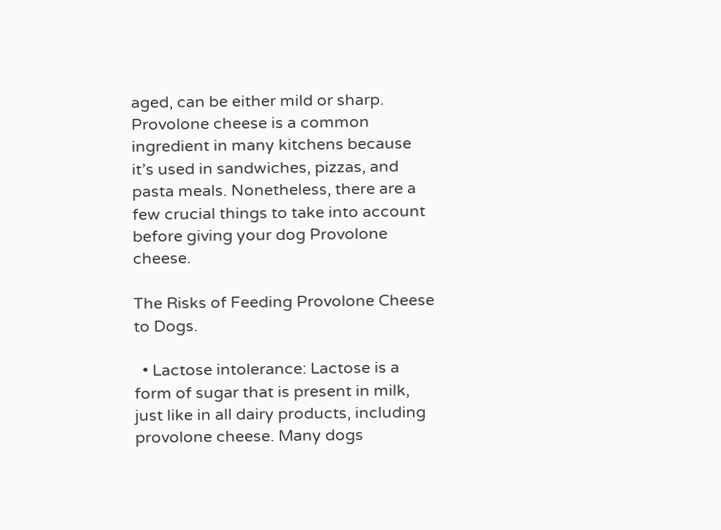aged, can be either mild or sharp. Provolone cheese is a common ingredient in many kitchens because it’s used in sandwiches, pizzas, and pasta meals. Nonetheless, there are a few crucial things to take into account before giving your dog Provolone cheese.

The Risks of Feeding Provolone Cheese to Dogs.

  • Lactose intolerance: Lactose is a form of sugar that is present in milk, just like in all dairy products, including provolone cheese. Many dogs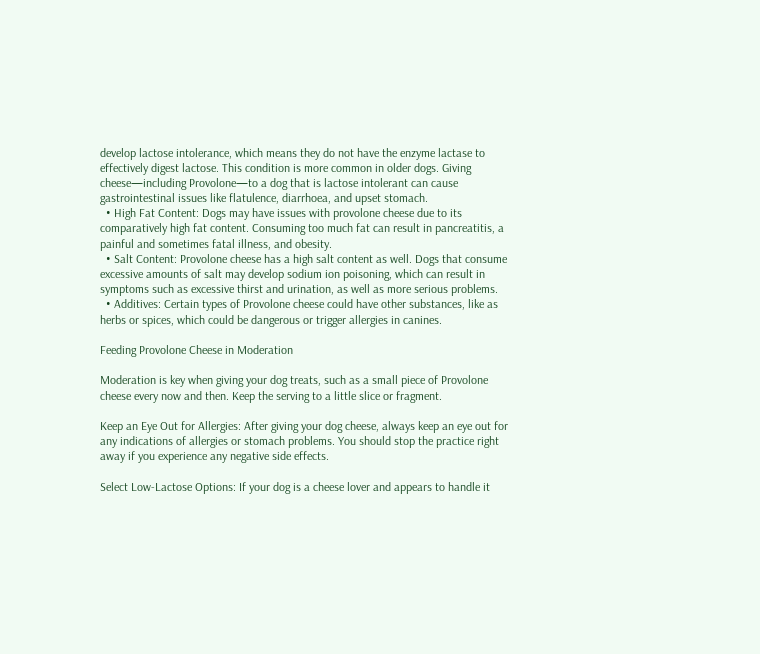develop lactose intolerance, which means they do not have the enzyme lactase to effectively digest lactose. This condition is more common in older dogs. Giving cheese—including Provolone—to a dog that is lactose intolerant can cause gastrointestinal issues like flatulence, diarrhoea, and upset stomach.
  • High Fat Content: Dogs may have issues with provolone cheese due to its comparatively high fat content. Consuming too much fat can result in pancreatitis, a painful and sometimes fatal illness, and obesity.
  • Salt Content: Provolone cheese has a high salt content as well. Dogs that consume excessive amounts of salt may develop sodium ion poisoning, which can result in symptoms such as excessive thirst and urination, as well as more serious problems.
  • Additives: Certain types of Provolone cheese could have other substances, like as herbs or spices, which could be dangerous or trigger allergies in canines.

Feeding Provolone Cheese in Moderation

Moderation is key when giving your dog treats, such as a small piece of Provolone cheese every now and then. Keep the serving to a little slice or fragment.

Keep an Eye Out for Allergies: After giving your dog cheese, always keep an eye out for any indications of allergies or stomach problems. You should stop the practice right away if you experience any negative side effects.

Select Low-Lactose Options: If your dog is a cheese lover and appears to handle it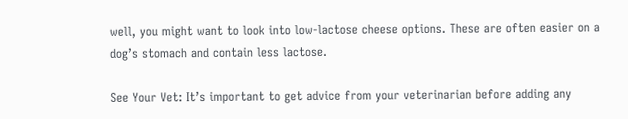well, you might want to look into low-lactose cheese options. These are often easier on a dog’s stomach and contain less lactose.

See Your Vet: It’s important to get advice from your veterinarian before adding any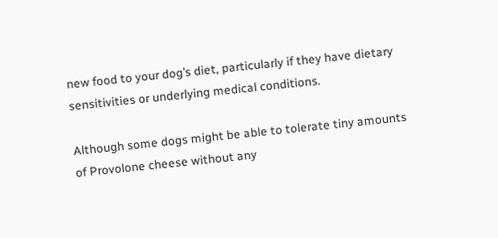new food to your dog’s diet, particularly if they have dietary sensitivities or underlying medical conditions.

Although some dogs might be able to tolerate tiny amounts of Provolone cheese without any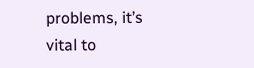problems, it’s vital to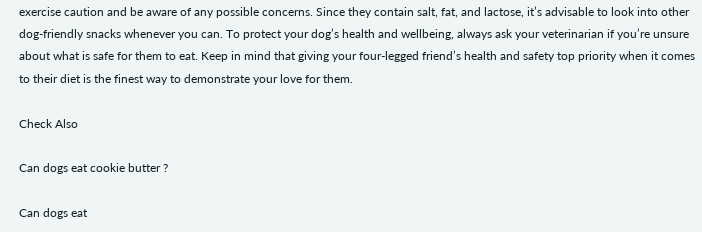exercise caution and be aware of any possible concerns. Since they contain salt, fat, and lactose, it’s advisable to look into other dog-friendly snacks whenever you can. To protect your dog’s health and wellbeing, always ask your veterinarian if you’re unsure about what is safe for them to eat. Keep in mind that giving your four-legged friend’s health and safety top priority when it comes to their diet is the finest way to demonstrate your love for them.

Check Also

Can dogs eat cookie butter ?

Can dogs eat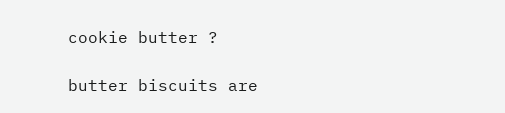cookie butter ?

butter biscuits are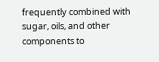frequently combined with sugar, oils, and other components to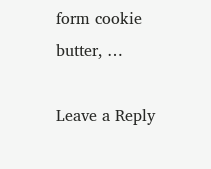form cookie butter, …

Leave a Reply